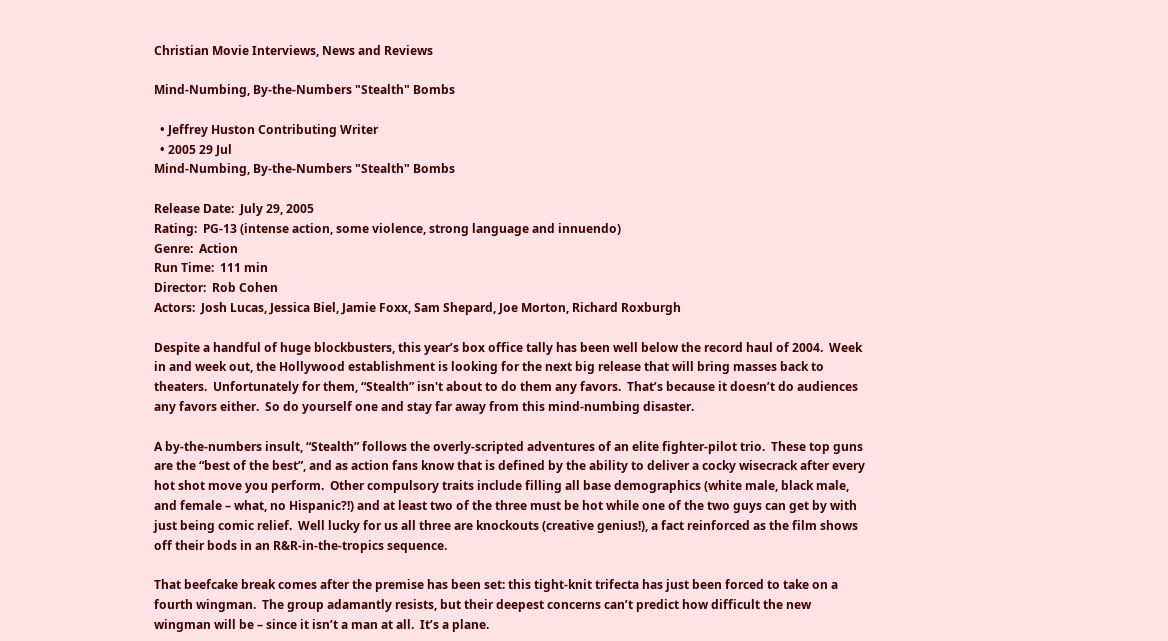Christian Movie Interviews, News and Reviews

Mind-Numbing, By-the-Numbers "Stealth" Bombs

  • Jeffrey Huston Contributing Writer
  • 2005 29 Jul
Mind-Numbing, By-the-Numbers "Stealth" Bombs

Release Date:  July 29, 2005
Rating:  PG-13 (intense action, some violence, strong language and innuendo)
Genre:  Action
Run Time:  111 min
Director:  Rob Cohen
Actors:  Josh Lucas, Jessica Biel, Jamie Foxx, Sam Shepard, Joe Morton, Richard Roxburgh

Despite a handful of huge blockbusters, this year’s box office tally has been well below the record haul of 2004.  Week in and week out, the Hollywood establishment is looking for the next big release that will bring masses back to theaters.  Unfortunately for them, “Stealth” isn't about to do them any favors.  That’s because it doesn’t do audiences any favors either.  So do yourself one and stay far away from this mind-numbing disaster.

A by-the-numbers insult, “Stealth” follows the overly-scripted adventures of an elite fighter-pilot trio.  These top guns are the “best of the best”, and as action fans know that is defined by the ability to deliver a cocky wisecrack after every hot shot move you perform.  Other compulsory traits include filling all base demographics (white male, black male, and female – what, no Hispanic?!) and at least two of the three must be hot while one of the two guys can get by with just being comic relief.  Well lucky for us all three are knockouts (creative genius!), a fact reinforced as the film shows off their bods in an R&R-in-the-tropics sequence.

That beefcake break comes after the premise has been set: this tight-knit trifecta has just been forced to take on a fourth wingman.  The group adamantly resists, but their deepest concerns can’t predict how difficult the new wingman will be – since it isn’t a man at all.  It’s a plane.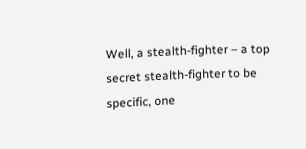Well, a stealth-fighter – a top secret stealth-fighter to be specific, one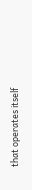that operates itself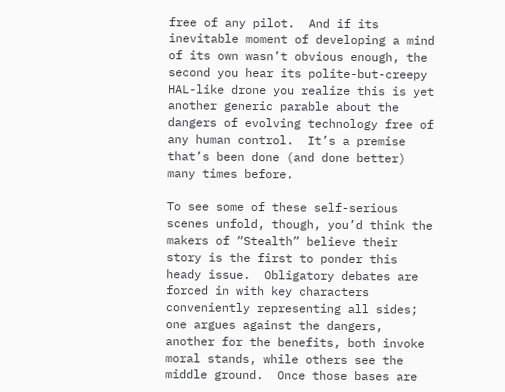free of any pilot.  And if its inevitable moment of developing a mind of its own wasn’t obvious enough, the second you hear its polite-but-creepy HAL-like drone you realize this is yet another generic parable about the dangers of evolving technology free of any human control.  It’s a premise that’s been done (and done better) many times before.

To see some of these self-serious scenes unfold, though, you’d think the makers of “Stealth” believe their story is the first to ponder this heady issue.  Obligatory debates are forced in with key characters conveniently representing all sides; one argues against the dangers, another for the benefits, both invoke moral stands, while others see the middle ground.  Once those bases are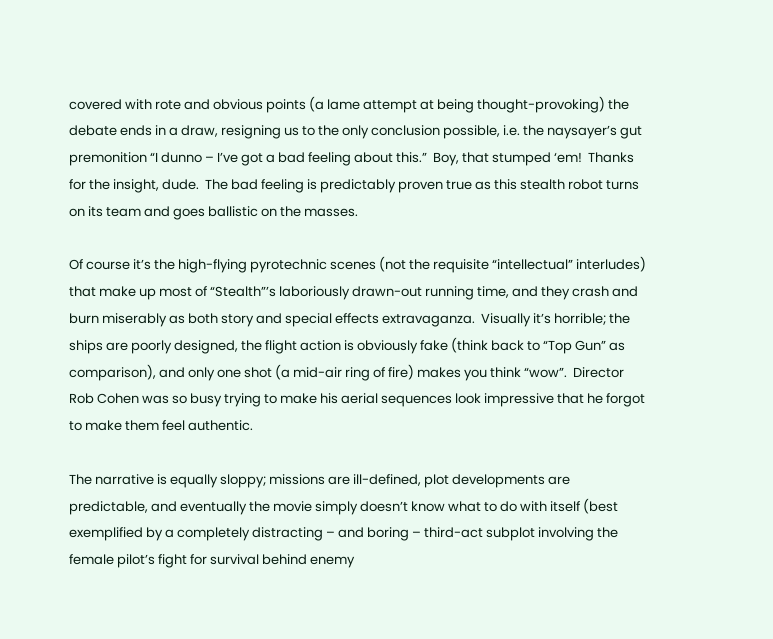covered with rote and obvious points (a lame attempt at being thought-provoking) the debate ends in a draw, resigning us to the only conclusion possible, i.e. the naysayer’s gut premonition “I dunno – I’ve got a bad feeling about this.”  Boy, that stumped ‘em!  Thanks for the insight, dude.  The bad feeling is predictably proven true as this stealth robot turns on its team and goes ballistic on the masses.

Of course it’s the high-flying pyrotechnic scenes (not the requisite “intellectual” interludes) that make up most of “Stealth”’s laboriously drawn-out running time, and they crash and burn miserably as both story and special effects extravaganza.  Visually it’s horrible; the ships are poorly designed, the flight action is obviously fake (think back to “Top Gun” as comparison), and only one shot (a mid-air ring of fire) makes you think “wow”.  Director Rob Cohen was so busy trying to make his aerial sequences look impressive that he forgot to make them feel authentic.

The narrative is equally sloppy; missions are ill-defined, plot developments are predictable, and eventually the movie simply doesn’t know what to do with itself (best exemplified by a completely distracting – and boring – third-act subplot involving the female pilot’s fight for survival behind enemy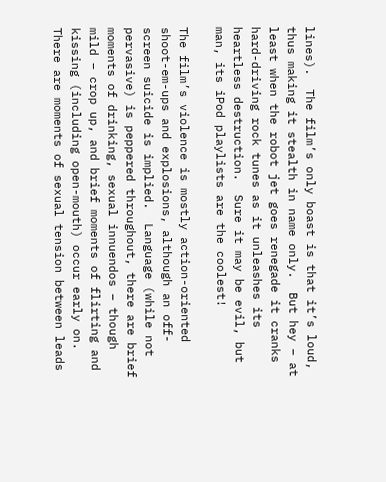lines).  The film’s only boast is that it’s loud, thus making it stealth in name only.  But hey – at least when the robot jet goes renegade it cranks hard-driving rock tunes as it unleashes its heartless destruction.  Sure it may be evil, but man, its iPod playlists are the coolest!

The film’s violence is mostly action-oriented shoot-em-ups and explosions, although an off-screen suicide is implied.  Language (while not pervasive) is peppered throughout, there are brief moments of drinking, sexual innuendos – though mild – crop up, and brief moments of flirting and kissing (including open-mouth) occur early on.  There are moments of sexual tension between leads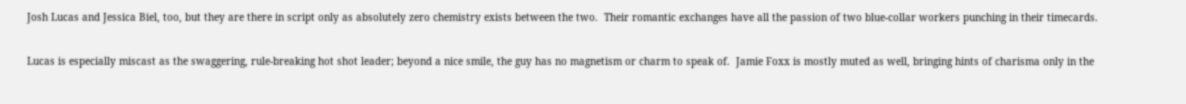Josh Lucas and Jessica Biel, too, but they are there in script only as absolutely zero chemistry exists between the two.  Their romantic exchanges have all the passion of two blue-collar workers punching in their timecards.

Lucas is especially miscast as the swaggering, rule-breaking hot shot leader; beyond a nice smile, the guy has no magnetism or charm to speak of.  Jamie Foxx is mostly muted as well, bringing hints of charisma only in the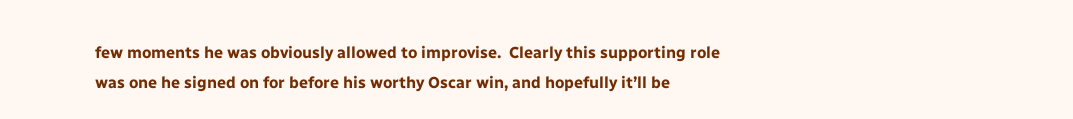few moments he was obviously allowed to improvise.  Clearly this supporting role was one he signed on for before his worthy Oscar win, and hopefully it’ll be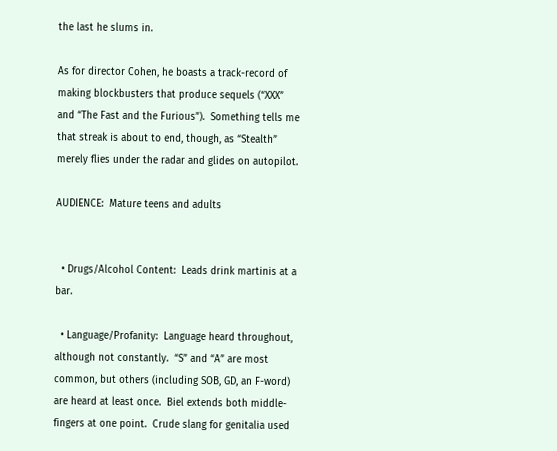the last he slums in.

As for director Cohen, he boasts a track-record of making blockbusters that produce sequels (“XXX” and “The Fast and the Furious”).  Something tells me that streak is about to end, though, as “Stealth” merely flies under the radar and glides on autopilot.

AUDIENCE:  Mature teens and adults


  • Drugs/Alcohol Content:  Leads drink martinis at a bar.

  • Language/Profanity:  Language heard throughout, although not constantly.  “S” and “A” are most common, but others (including SOB, GD, an F-word) are heard at least once.  Biel extends both middle-fingers at one point.  Crude slang for genitalia used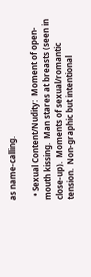as name-calling.

  • Sexual Content/Nudity:  Moment of open-mouth kissing.  Man stares at breasts (seen in close-up).  Moments of sexual/romantic tension.  Non-graphic but intentional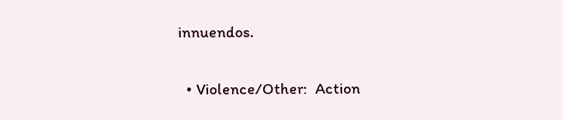innuendos.

  • Violence/Other:  Action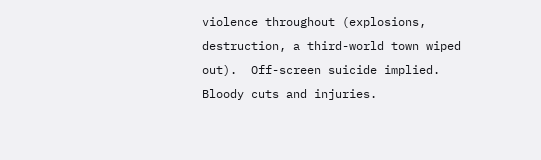violence throughout (explosions, destruction, a third-world town wiped out).  Off-screen suicide implied.  Bloody cuts and injuries.